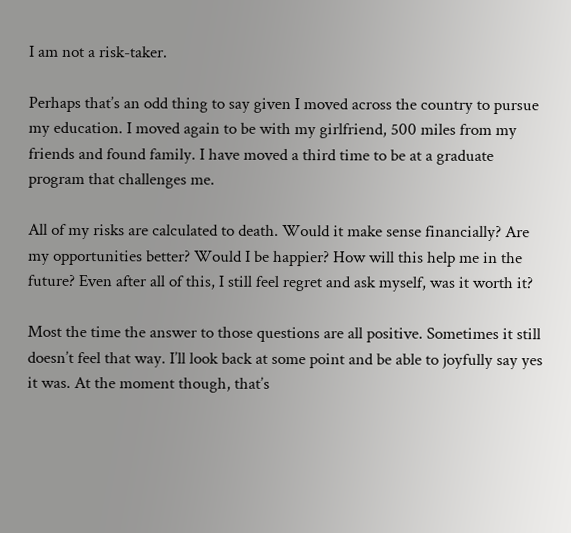I am not a risk-taker.

Perhaps that’s an odd thing to say given I moved across the country to pursue my education. I moved again to be with my girlfriend, 500 miles from my friends and found family. I have moved a third time to be at a graduate program that challenges me.

All of my risks are calculated to death. Would it make sense financially? Are my opportunities better? Would I be happier? How will this help me in the future? Even after all of this, I still feel regret and ask myself, was it worth it?

Most the time the answer to those questions are all positive. Sometimes it still doesn’t feel that way. I’ll look back at some point and be able to joyfully say yes it was. At the moment though, that’s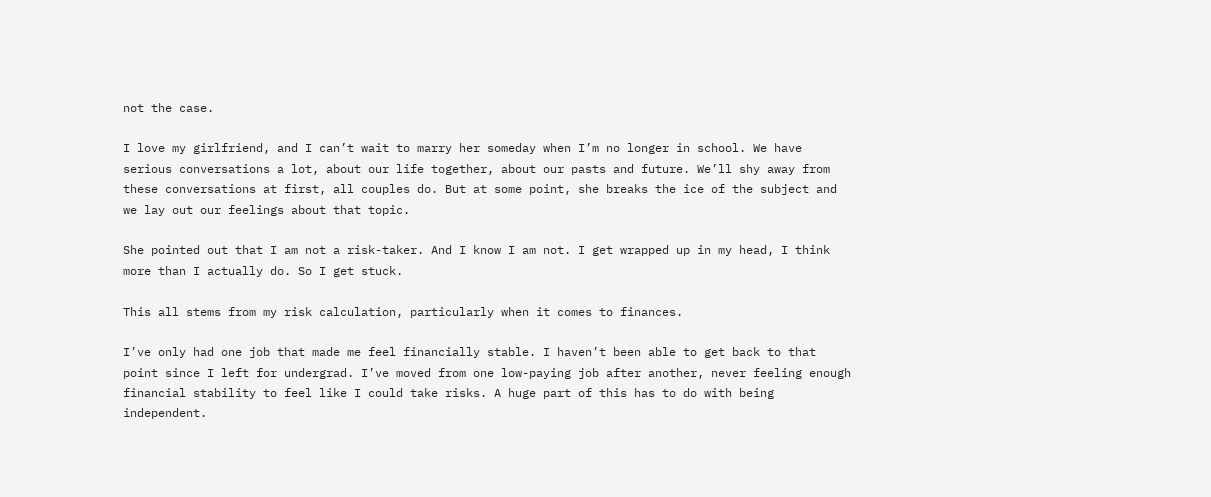not the case.

I love my girlfriend, and I can’t wait to marry her someday when I’m no longer in school. We have serious conversations a lot, about our life together, about our pasts and future. We’ll shy away from these conversations at first, all couples do. But at some point, she breaks the ice of the subject and we lay out our feelings about that topic.

She pointed out that I am not a risk-taker. And I know I am not. I get wrapped up in my head, I think more than I actually do. So I get stuck.

This all stems from my risk calculation, particularly when it comes to finances.

I’ve only had one job that made me feel financially stable. I haven’t been able to get back to that point since I left for undergrad. I’ve moved from one low-paying job after another, never feeling enough financial stability to feel like I could take risks. A huge part of this has to do with being independent.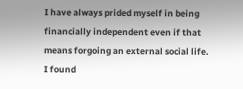I have always prided myself in being financially independent even if that means forgoing an external social life. I found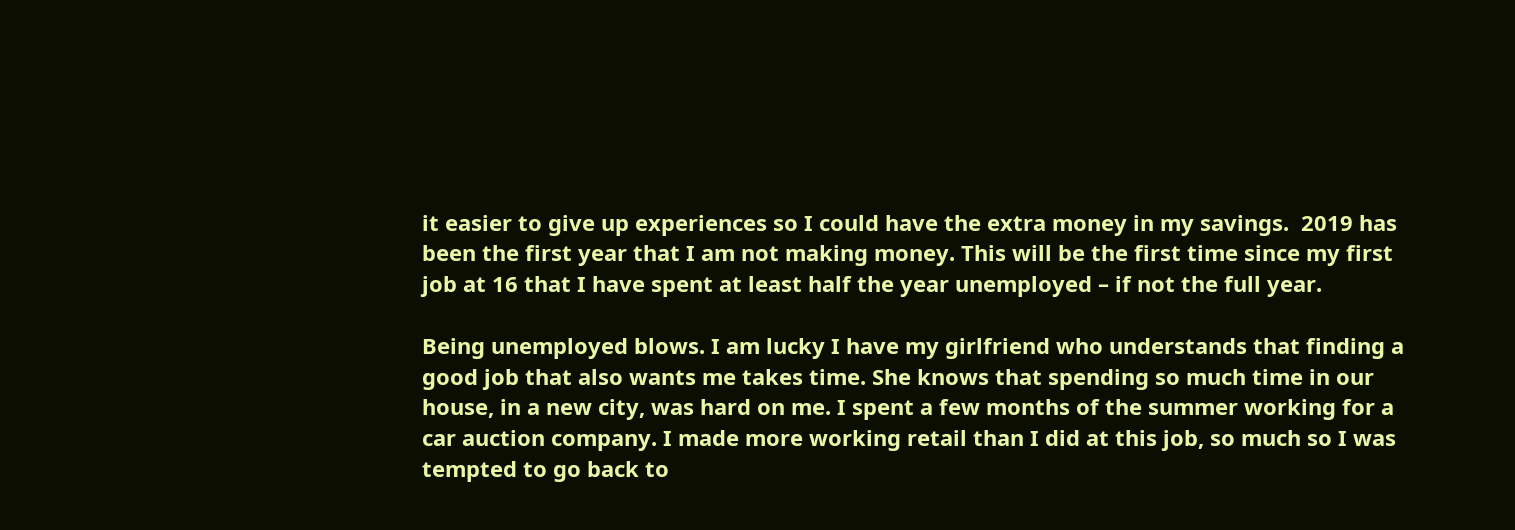it easier to give up experiences so I could have the extra money in my savings.  2019 has been the first year that I am not making money. This will be the first time since my first job at 16 that I have spent at least half the year unemployed – if not the full year.

Being unemployed blows. I am lucky I have my girlfriend who understands that finding a good job that also wants me takes time. She knows that spending so much time in our house, in a new city, was hard on me. I spent a few months of the summer working for a car auction company. I made more working retail than I did at this job, so much so I was tempted to go back to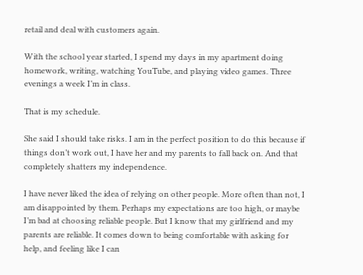retail and deal with customers again.

With the school year started, I spend my days in my apartment doing homework, writing, watching YouTube, and playing video games. Three evenings a week I’m in class.

That is my schedule.

She said I should take risks. I am in the perfect position to do this because if things don’t work out, I have her and my parents to fall back on. And that completely shatters my independence.

I have never liked the idea of relying on other people. More often than not, I am disappointed by them. Perhaps my expectations are too high, or maybe I’m bad at choosing reliable people. But I know that my girlfriend and my parents are reliable. It comes down to being comfortable with asking for help, and feeling like I can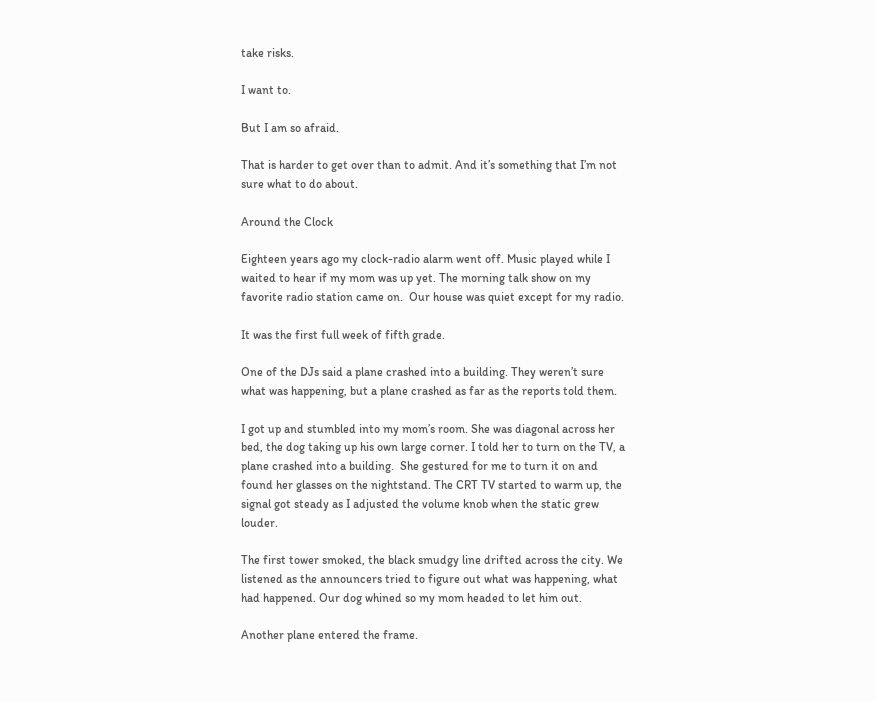take risks.

I want to.

But I am so afraid.

That is harder to get over than to admit. And it’s something that I’m not sure what to do about.

Around the Clock

Eighteen years ago my clock-radio alarm went off. Music played while I waited to hear if my mom was up yet. The morning talk show on my favorite radio station came on.  Our house was quiet except for my radio.

It was the first full week of fifth grade.

One of the DJs said a plane crashed into a building. They weren’t sure what was happening, but a plane crashed as far as the reports told them.

I got up and stumbled into my mom’s room. She was diagonal across her bed, the dog taking up his own large corner. I told her to turn on the TV, a plane crashed into a building.  She gestured for me to turn it on and found her glasses on the nightstand. The CRT TV started to warm up, the signal got steady as I adjusted the volume knob when the static grew louder.

The first tower smoked, the black smudgy line drifted across the city. We listened as the announcers tried to figure out what was happening, what had happened. Our dog whined so my mom headed to let him out.

Another plane entered the frame.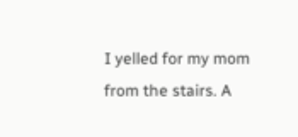I yelled for my mom from the stairs. A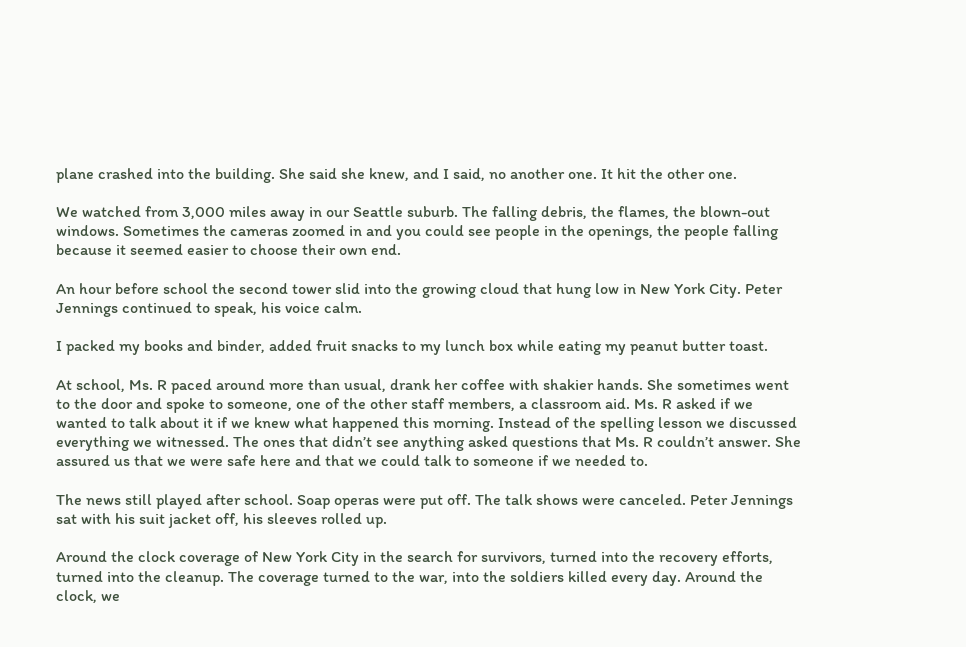plane crashed into the building. She said she knew, and I said, no another one. It hit the other one.

We watched from 3,000 miles away in our Seattle suburb. The falling debris, the flames, the blown-out windows. Sometimes the cameras zoomed in and you could see people in the openings, the people falling because it seemed easier to choose their own end.

An hour before school the second tower slid into the growing cloud that hung low in New York City. Peter Jennings continued to speak, his voice calm.

I packed my books and binder, added fruit snacks to my lunch box while eating my peanut butter toast.

At school, Ms. R paced around more than usual, drank her coffee with shakier hands. She sometimes went to the door and spoke to someone, one of the other staff members, a classroom aid. Ms. R asked if we wanted to talk about it if we knew what happened this morning. Instead of the spelling lesson we discussed everything we witnessed. The ones that didn’t see anything asked questions that Ms. R couldn’t answer. She assured us that we were safe here and that we could talk to someone if we needed to.

The news still played after school. Soap operas were put off. The talk shows were canceled. Peter Jennings sat with his suit jacket off, his sleeves rolled up.

Around the clock coverage of New York City in the search for survivors, turned into the recovery efforts, turned into the cleanup. The coverage turned to the war, into the soldiers killed every day. Around the clock, we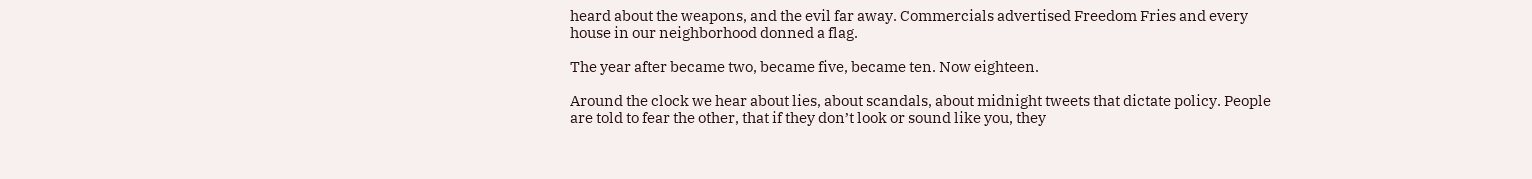heard about the weapons, and the evil far away. Commercials advertised Freedom Fries and every house in our neighborhood donned a flag.

The year after became two, became five, became ten. Now eighteen.

Around the clock we hear about lies, about scandals, about midnight tweets that dictate policy. People are told to fear the other, that if they don’t look or sound like you, they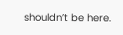shouldn’t be here.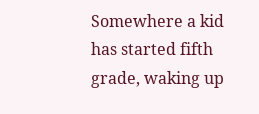Somewhere a kid has started fifth grade, waking up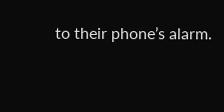to their phone’s alarm.